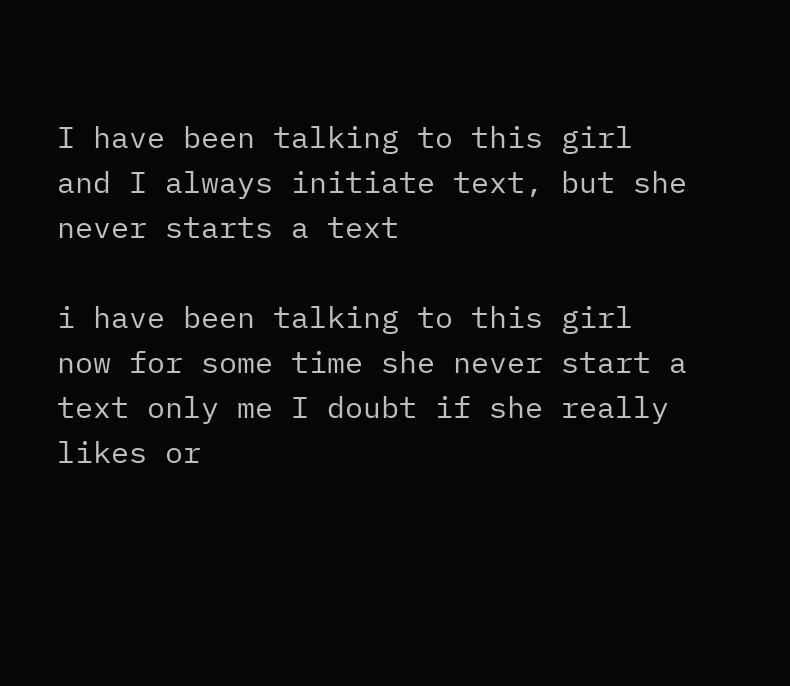I have been talking to this girl and I always initiate text, but she never starts a text

i have been talking to this girl now for some time she never start a text only me I doubt if she really likes or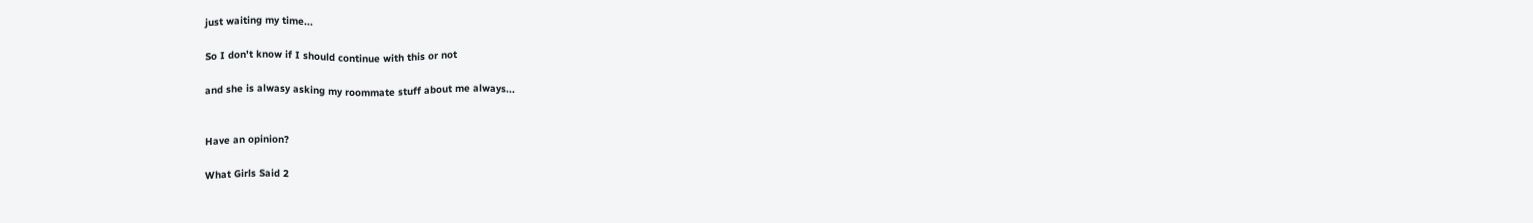just waiting my time...

So I don't know if I should continue with this or not

and she is alwasy asking my roommate stuff about me always...


Have an opinion?

What Girls Said 2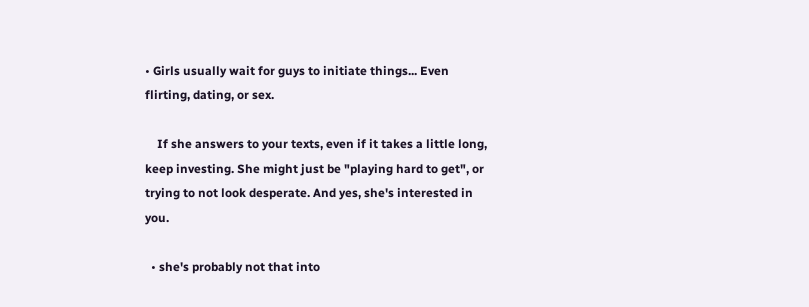• Girls usually wait for guys to initiate things... Even flirting, dating, or sex.

    If she answers to your texts, even if it takes a little long, keep investing. She might just be "playing hard to get", or trying to not look desperate. And yes, she's interested in you.

  • she's probably not that into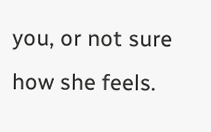you, or not sure how she feels.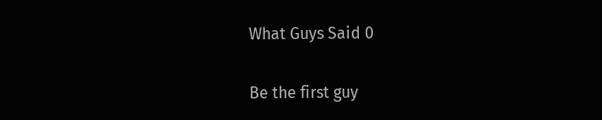What Guys Said 0

Be the first guy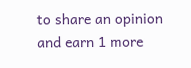to share an opinion
and earn 1 more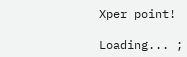Xper point!

Loading... ;